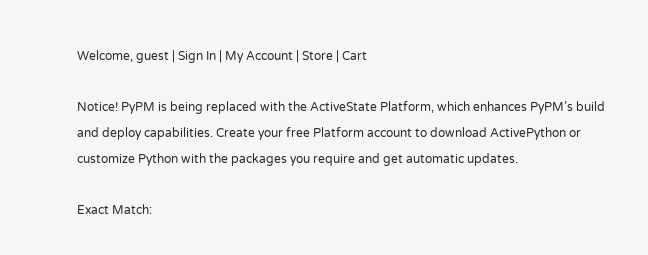Welcome, guest | Sign In | My Account | Store | Cart

Notice! PyPM is being replaced with the ActiveState Platform, which enhances PyPM’s build and deploy capabilities. Create your free Platform account to download ActivePython or customize Python with the packages you require and get automatic updates.

Exact Match: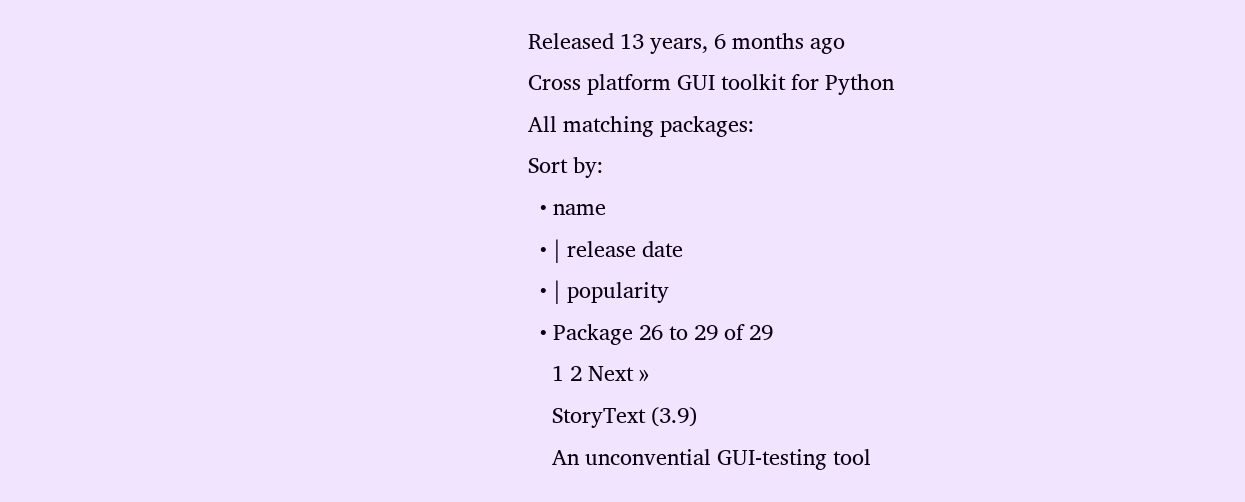Released 13 years, 6 months ago
Cross platform GUI toolkit for Python
All matching packages:
Sort by:
  • name
  • | release date
  • | popularity
  • Package 26 to 29 of 29
    1 2 Next »
    StoryText (3.9)
    An unconvential GUI-testing tool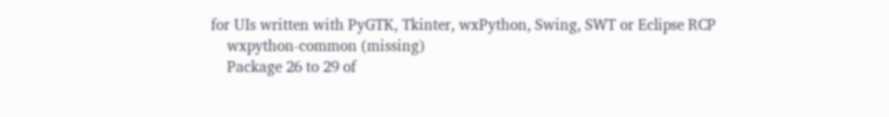for UIs written with PyGTK, Tkinter, wxPython, Swing, SWT or Eclipse RCP
    wxpython-common (missing)
    Package 26 to 29 of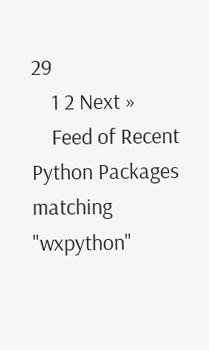29
    1 2 Next »
    Feed of Recent Python Packages matching "wxpython"